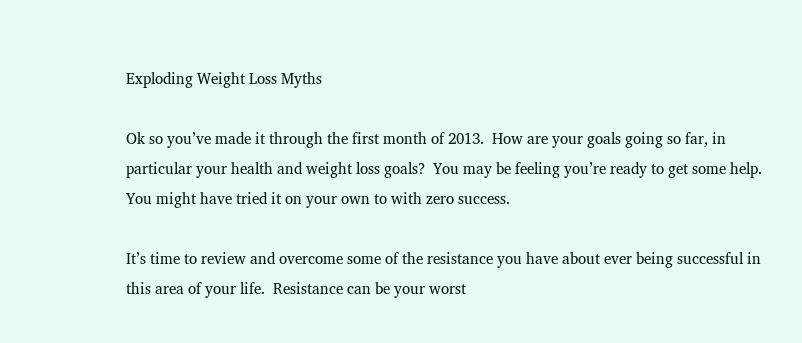Exploding Weight Loss Myths

Ok so you’ve made it through the first month of 2013.  How are your goals going so far, in particular your health and weight loss goals?  You may be feeling you’re ready to get some help.  You might have tried it on your own to with zero success.

It’s time to review and overcome some of the resistance you have about ever being successful in this area of your life.  Resistance can be your worst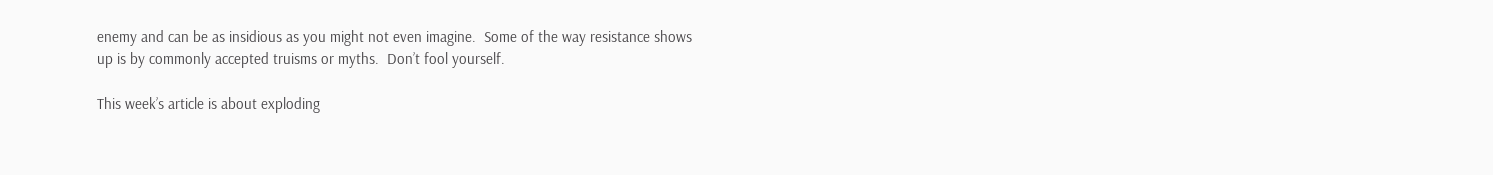enemy and can be as insidious as you might not even imagine.  Some of the way resistance shows up is by commonly accepted truisms or myths.  Don’t fool yourself.

This week’s article is about exploding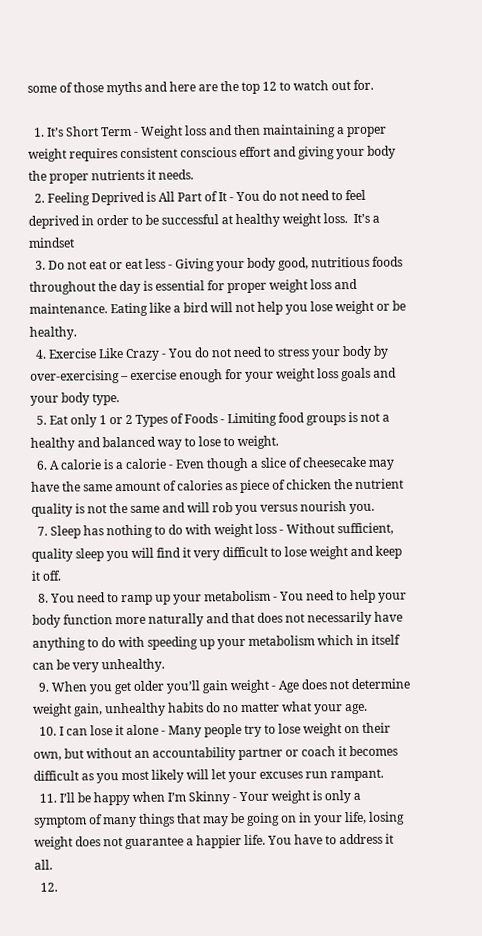some of those myths and here are the top 12 to watch out for.

  1. It’s Short Term - Weight loss and then maintaining a proper weight requires consistent conscious effort and giving your body the proper nutrients it needs.
  2. Feeling Deprived is All Part of It - You do not need to feel deprived in order to be successful at healthy weight loss.  It’s a mindset
  3. Do not eat or eat less - Giving your body good, nutritious foods throughout the day is essential for proper weight loss and maintenance. Eating like a bird will not help you lose weight or be healthy.
  4. Exercise Like Crazy - You do not need to stress your body by over-exercising – exercise enough for your weight loss goals and your body type.
  5. Eat only 1 or 2 Types of Foods - Limiting food groups is not a healthy and balanced way to lose to weight.
  6. A calorie is a calorie - Even though a slice of cheesecake may have the same amount of calories as piece of chicken the nutrient quality is not the same and will rob you versus nourish you.
  7. Sleep has nothing to do with weight loss - Without sufficient, quality sleep you will find it very difficult to lose weight and keep it off.
  8. You need to ramp up your metabolism - You need to help your body function more naturally and that does not necessarily have anything to do with speeding up your metabolism which in itself can be very unhealthy.
  9. When you get older you’ll gain weight - Age does not determine weight gain, unhealthy habits do no matter what your age.
  10. I can lose it alone - Many people try to lose weight on their own, but without an accountability partner or coach it becomes difficult as you most likely will let your excuses run rampant.
  11. I’ll be happy when I’m Skinny - Your weight is only a symptom of many things that may be going on in your life, losing weight does not guarantee a happier life. You have to address it all.
  12.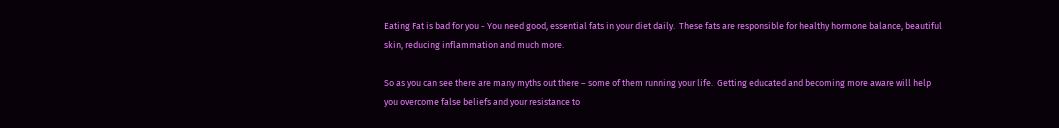Eating Fat is bad for you - You need good, essential fats in your diet daily.  These fats are responsible for healthy hormone balance, beautiful skin, reducing inflammation and much more.

So as you can see there are many myths out there – some of them running your life.  Getting educated and becoming more aware will help you overcome false beliefs and your resistance to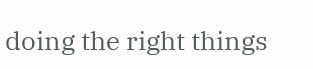doing the right things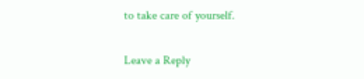to take care of yourself.

Leave a Reply